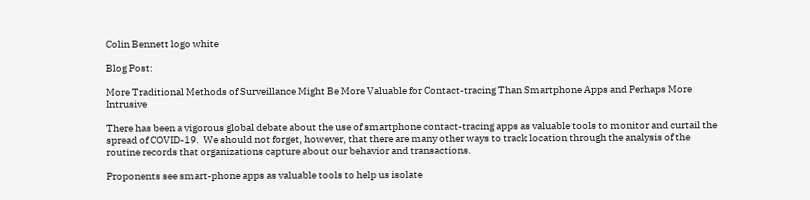Colin Bennett logo white

Blog Post:

More Traditional Methods of Surveillance Might Be More Valuable for Contact-tracing Than Smartphone Apps and Perhaps More Intrusive

There has been a vigorous global debate about the use of smartphone contact-tracing apps as valuable tools to monitor and curtail the spread of COVID-19.  We should not forget, however, that there are many other ways to track location through the analysis of the routine records that organizations capture about our behavior and transactions.

Proponents see smart-phone apps as valuable tools to help us isolate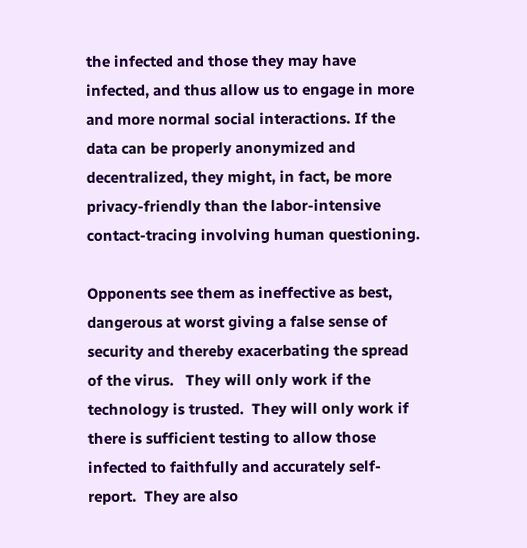the infected and those they may have infected, and thus allow us to engage in more and more normal social interactions. If the data can be properly anonymized and decentralized, they might, in fact, be more privacy-friendly than the labor-intensive contact-tracing involving human questioning.

Opponents see them as ineffective as best, dangerous at worst giving a false sense of security and thereby exacerbating the spread of the virus.   They will only work if the technology is trusted.  They will only work if there is sufficient testing to allow those infected to faithfully and accurately self-report.  They are also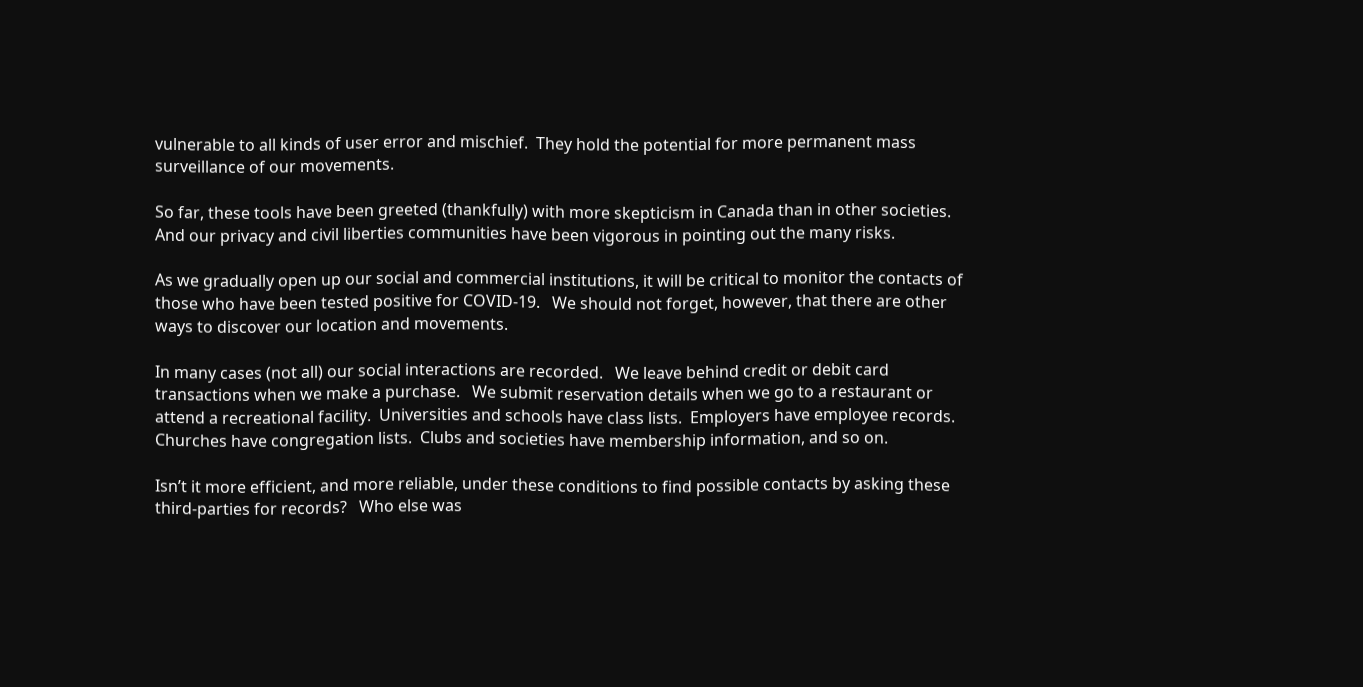vulnerable to all kinds of user error and mischief.  They hold the potential for more permanent mass surveillance of our movements.

So far, these tools have been greeted (thankfully) with more skepticism in Canada than in other societies.  And our privacy and civil liberties communities have been vigorous in pointing out the many risks.

As we gradually open up our social and commercial institutions, it will be critical to monitor the contacts of those who have been tested positive for COVID-19.   We should not forget, however, that there are other ways to discover our location and movements.

In many cases (not all) our social interactions are recorded.   We leave behind credit or debit card transactions when we make a purchase.   We submit reservation details when we go to a restaurant or attend a recreational facility.  Universities and schools have class lists.  Employers have employee records.  Churches have congregation lists.  Clubs and societies have membership information, and so on.

Isn’t it more efficient, and more reliable, under these conditions to find possible contacts by asking these third-parties for records?   Who else was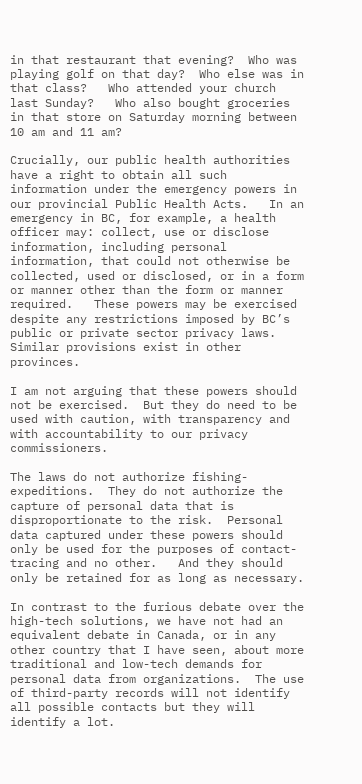in that restaurant that evening?  Who was playing golf on that day?  Who else was in that class?   Who attended your church last Sunday?   Who also bought groceries in that store on Saturday morning between 10 am and 11 am?

Crucially, our public health authorities have a right to obtain all such information under the emergency powers in our provincial Public Health Acts.   In an emergency in BC, for example, a health officer may: collect, use or disclose information, including personal information, that could not otherwise be collected, used or disclosed, or in a form or manner other than the form or manner required.   These powers may be exercised despite any restrictions imposed by BC’s public or private sector privacy laws. Similar provisions exist in other provinces.

I am not arguing that these powers should not be exercised.  But they do need to be used with caution, with transparency and with accountability to our privacy commissioners.

The laws do not authorize fishing-expeditions.  They do not authorize the capture of personal data that is disproportionate to the risk.  Personal data captured under these powers should only be used for the purposes of contact-tracing and no other.   And they should only be retained for as long as necessary.

In contrast to the furious debate over the high-tech solutions, we have not had an equivalent debate in Canada, or in any other country that I have seen, about more traditional and low-tech demands for personal data from organizations.  The use of third-party records will not identify all possible contacts but they will identify a lot.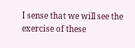I sense that we will see the exercise of these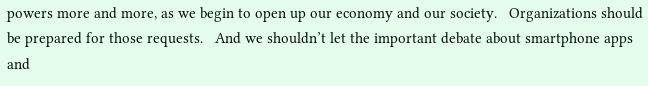powers more and more, as we begin to open up our economy and our society.   Organizations should be prepared for those requests.   And we shouldn’t let the important debate about smartphone apps and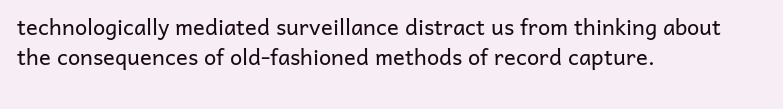technologically mediated surveillance distract us from thinking about the consequences of old-fashioned methods of record capture.